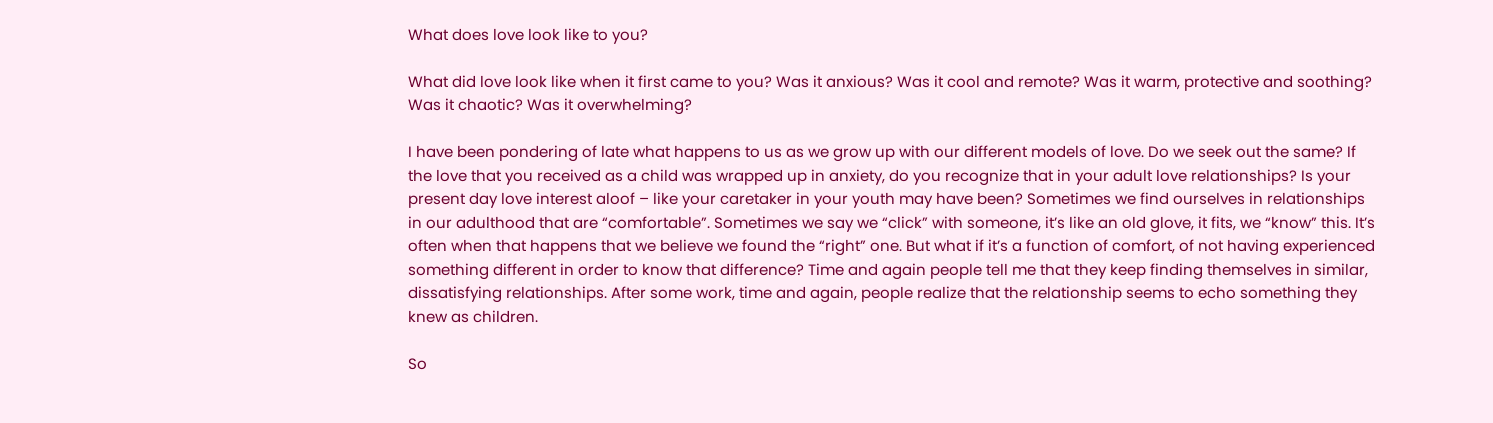What does love look like to you?

What did love look like when it first came to you? Was it anxious? Was it cool and remote? Was it warm, protective and soothing? Was it chaotic? Was it overwhelming?

I have been pondering of late what happens to us as we grow up with our different models of love. Do we seek out the same? If the love that you received as a child was wrapped up in anxiety, do you recognize that in your adult love relationships? Is your present day love interest aloof – like your caretaker in your youth may have been? Sometimes we find ourselves in relationships in our adulthood that are “comfortable”. Sometimes we say we “click” with someone, it’s like an old glove, it fits, we “know” this. It’s often when that happens that we believe we found the “right” one. But what if it’s a function of comfort, of not having experienced something different in order to know that difference? Time and again people tell me that they keep finding themselves in similar, dissatisfying relationships. After some work, time and again, people realize that the relationship seems to echo something they knew as children.

So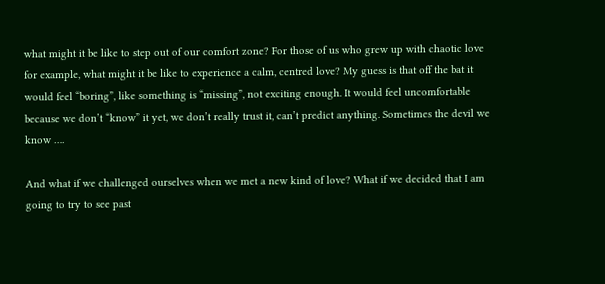what might it be like to step out of our comfort zone? For those of us who grew up with chaotic love for example, what might it be like to experience a calm, centred love? My guess is that off the bat it would feel “boring”, like something is “missing”, not exciting enough. It would feel uncomfortable because we don’t “know” it yet, we don’t really trust it, can’t predict anything. Sometimes the devil we know ….

And what if we challenged ourselves when we met a new kind of love? What if we decided that I am going to try to see past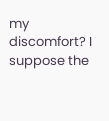my discomfort? I suppose the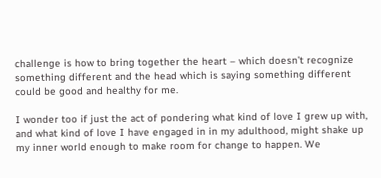challenge is how to bring together the heart – which doesn’t recognize something different and the head which is saying something different could be good and healthy for me.

I wonder too if just the act of pondering what kind of love I grew up with, and what kind of love I have engaged in in my adulthood, might shake up my inner world enough to make room for change to happen. We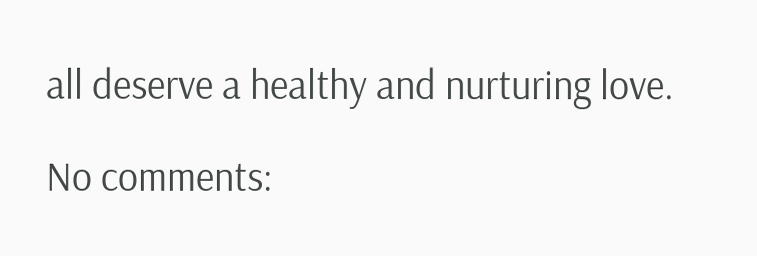all deserve a healthy and nurturing love.

No comments: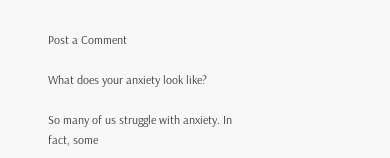Post a Comment

What does your anxiety look like?

So many of us struggle with anxiety. In fact, some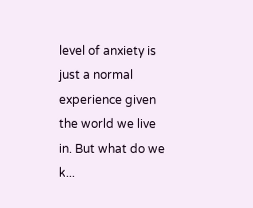level of anxiety is just a normal experience given the world we live in. But what do we k...